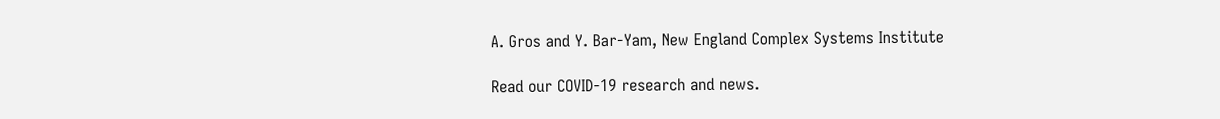A. Gros and Y. Bar-Yam, New England Complex Systems Institute

Read our COVID-19 research and news.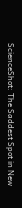ScienceShot: The Saddest Spot in New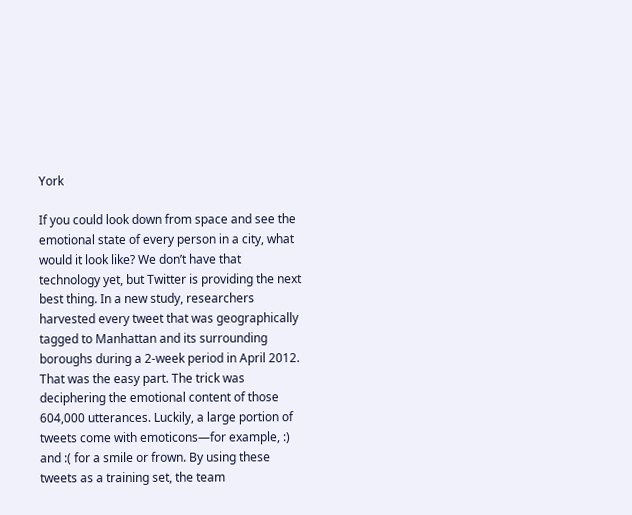York

If you could look down from space and see the emotional state of every person in a city, what would it look like? We don’t have that technology yet, but Twitter is providing the next best thing. In a new study, researchers harvested every tweet that was geographically tagged to Manhattan and its surrounding boroughs during a 2-week period in April 2012. That was the easy part. The trick was deciphering the emotional content of those 604,000 utterances. Luckily, a large portion of tweets come with emoticons—for example, :) and :( for a smile or frown. By using these tweets as a training set, the team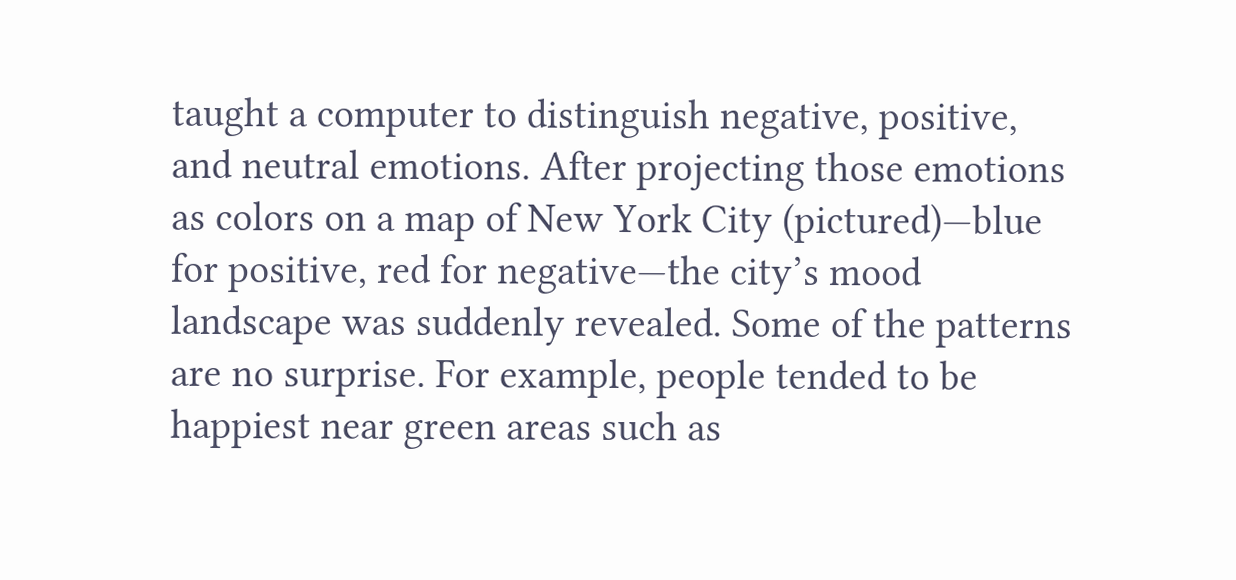taught a computer to distinguish negative, positive, and neutral emotions. After projecting those emotions as colors on a map of New York City (pictured)—blue for positive, red for negative—the city’s mood landscape was suddenly revealed. Some of the patterns are no surprise. For example, people tended to be happiest near green areas such as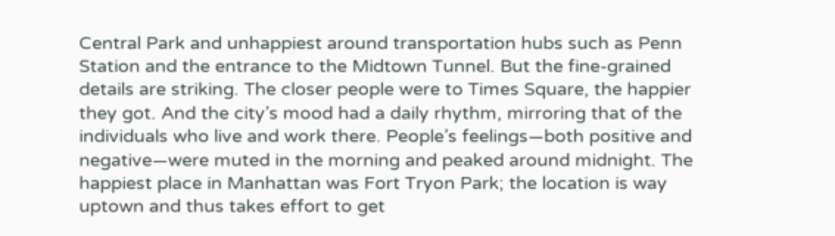Central Park and unhappiest around transportation hubs such as Penn Station and the entrance to the Midtown Tunnel. But the fine-grained details are striking. The closer people were to Times Square, the happier they got. And the city’s mood had a daily rhythm, mirroring that of the individuals who live and work there. People’s feelings—both positive and negative—were muted in the morning and peaked around midnight. The happiest place in Manhattan was Fort Tryon Park; the location is way uptown and thus takes effort to get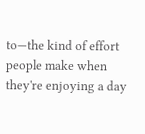to—the kind of effort people make when they're enjoying a day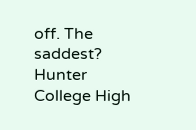off. The saddest? Hunter College High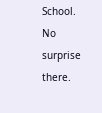School. No surprise there.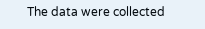The data were collected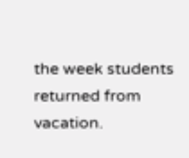the week students returned from vacation.